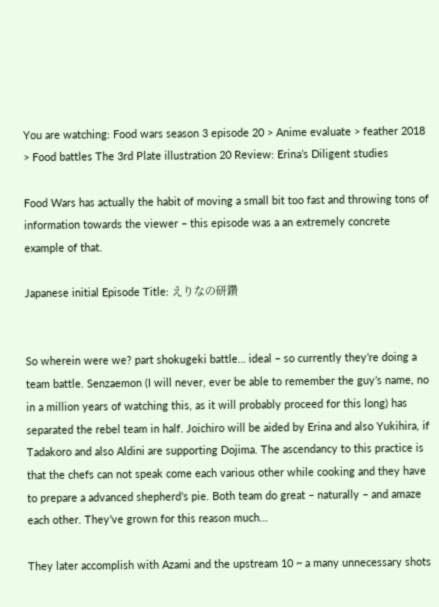You are watching: Food wars season 3 episode 20 > Anime evaluate > feather 2018 > Food battles The 3rd Plate illustration 20 Review: Erina’s Diligent studies

Food Wars has actually the habit of moving a small bit too fast and throwing tons of information towards the viewer – this episode was a an extremely concrete example of that.

Japanese initial Episode Title: えりなの研鑽


So wherein were we? part shokugeki battle… ideal – so currently they’re doing a team battle. Senzaemon (I will never, ever be able to remember the guy’s name, no in a million years of watching this, as it will probably proceed for this long) has separated the rebel team in half. Joichiro will be aided by Erina and also Yukihira, if Tadakoro and also Aldini are supporting Dojima. The ascendancy to this practice is that the chefs can not speak come each various other while cooking and they have to prepare a advanced shepherd’s pie. Both team do great – naturally – and amaze each other. They’ve grown for this reason much…

They later accomplish with Azami and the upstream 10 ~ a many unnecessary shots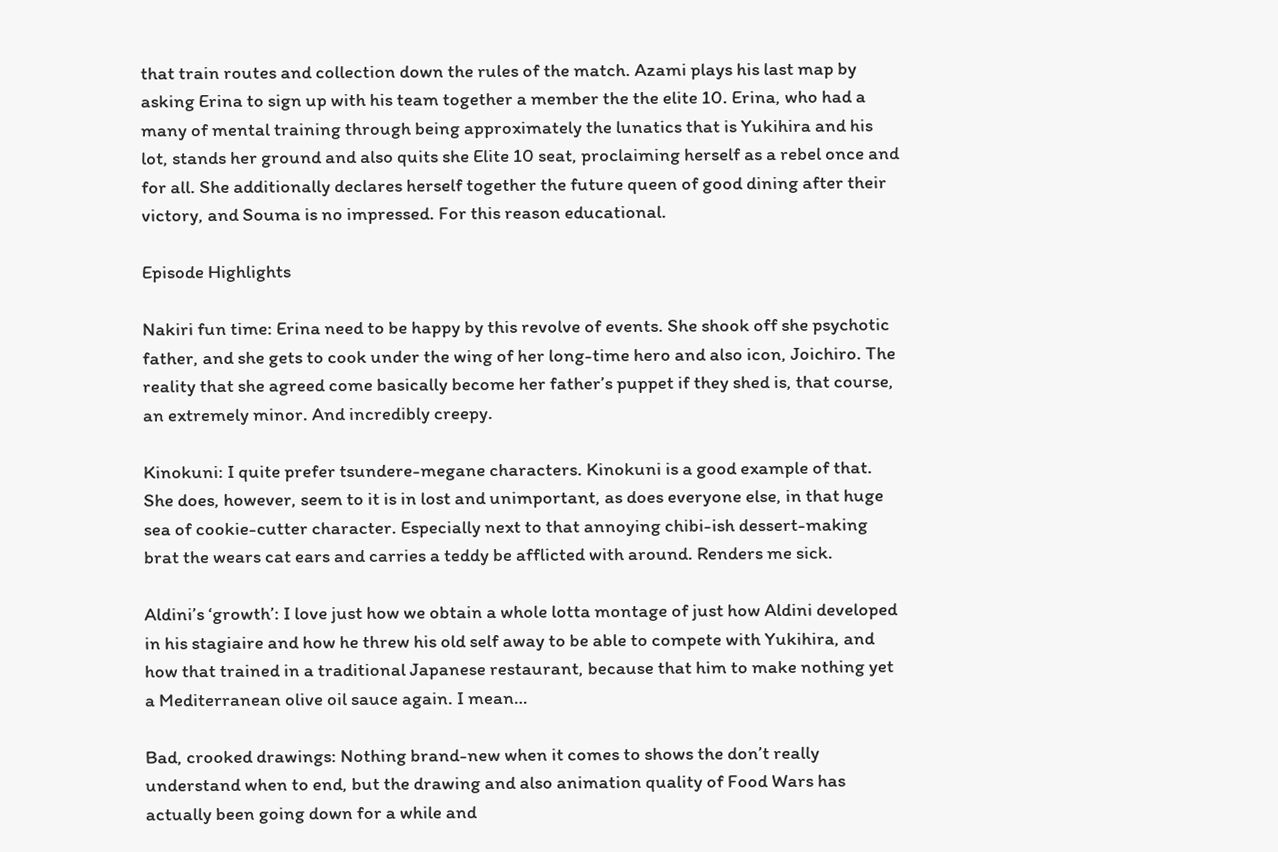that train routes and collection down the rules of the match. Azami plays his last map by asking Erina to sign up with his team together a member the the elite 10. Erina, who had a many of mental training through being approximately the lunatics that is Yukihira and his lot, stands her ground and also quits she Elite 10 seat, proclaiming herself as a rebel once and for all. She additionally declares herself together the future queen of good dining after their victory, and Souma is no impressed. For this reason educational.

Episode Highlights

Nakiri fun time: Erina need to be happy by this revolve of events. She shook off she psychotic father, and she gets to cook under the wing of her long-time hero and also icon, Joichiro. The reality that she agreed come basically become her father’s puppet if they shed is, that course, an extremely minor. And incredibly creepy.

Kinokuni: I quite prefer tsundere-megane characters. Kinokuni is a good example of that. She does, however, seem to it is in lost and unimportant, as does everyone else, in that huge sea of cookie-cutter character. Especially next to that annoying chibi-ish dessert-making brat the wears cat ears and carries a teddy be afflicted with around. Renders me sick.

Aldini’s ‘growth’: I love just how we obtain a whole lotta montage of just how Aldini developed in his stagiaire and how he threw his old self away to be able to compete with Yukihira, and how that trained in a traditional Japanese restaurant, because that him to make nothing yet a Mediterranean olive oil sauce again. I mean…

Bad, crooked drawings: Nothing brand-new when it comes to shows the don’t really understand when to end, but the drawing and also animation quality of Food Wars has actually been going down for a while and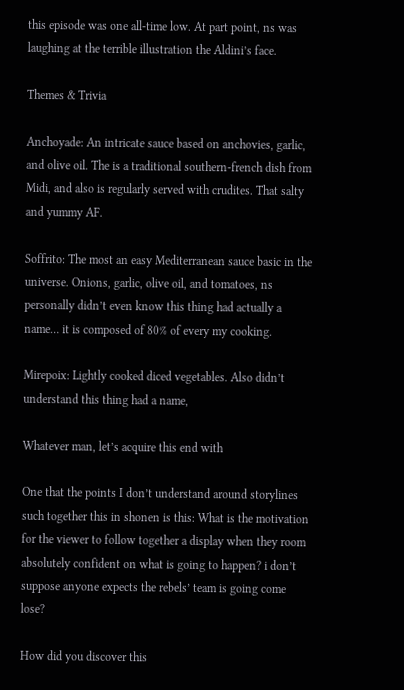this episode was one all-time low. At part point, ns was laughing at the terrible illustration the Aldini’s face.

Themes & Trivia

Anchoyade: An intricate sauce based on anchovies, garlic, and olive oil. The is a traditional southern-french dish from Midi, and also is regularly served with crudites. That salty and yummy AF.

Soffrito: The most an easy Mediterranean sauce basic in the universe. Onions, garlic, olive oil, and tomatoes, ns personally didn’t even know this thing had actually a name… it is composed of 80% of every my cooking.

Mirepoix: Lightly cooked diced vegetables. Also didn’t understand this thing had a name,

Whatever man, let’s acquire this end with

One that the points I don’t understand around storylines such together this in shonen is this: What is the motivation for the viewer to follow together a display when they room absolutely confident on what is going to happen? i don’t suppose anyone expects the rebels’ team is going come lose?

How did you discover this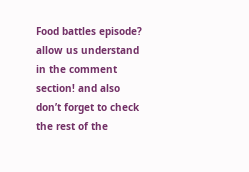Food battles episode? allow us understand in the comment section! and also don’t forget to check the rest of the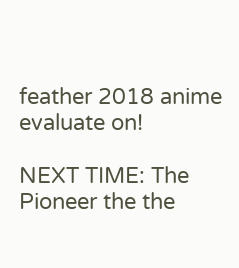feather 2018 anime evaluate on!

NEXT TIME: The Pioneer the the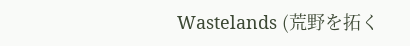Wastelands (荒野を拓く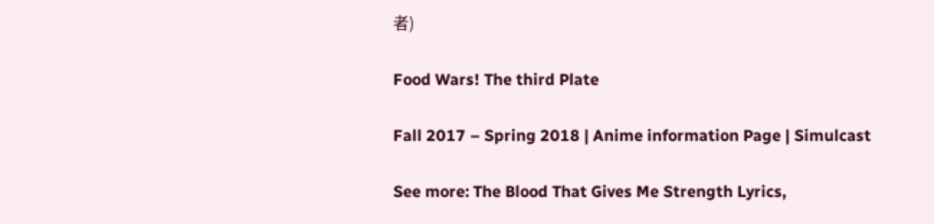者)

Food Wars! The third Plate

Fall 2017 – Spring 2018 | Anime information Page | Simulcast

See more: The Blood That Gives Me Strength Lyrics,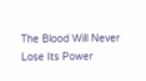The Blood Will Never Lose Its Power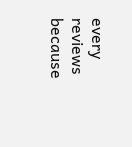every reviews because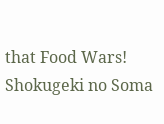that Food Wars! Shokugeki no Soma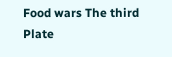Food wars The third Plate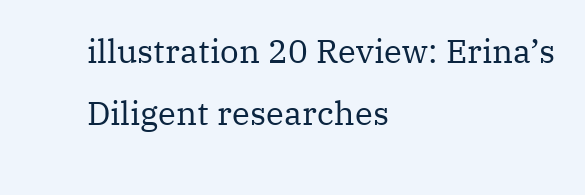illustration 20 Review: Erina’s Diligent researches